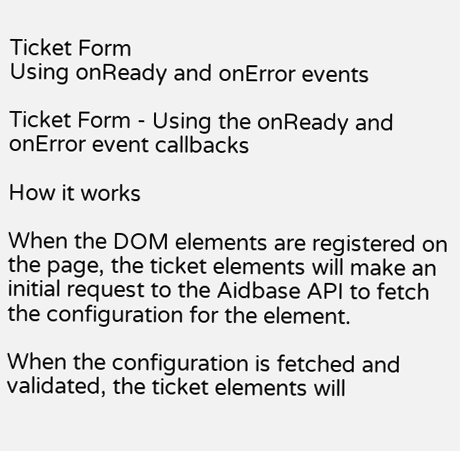Ticket Form
Using onReady and onError events

Ticket Form - Using the onReady and onError event callbacks

How it works

When the DOM elements are registered on the page, the ticket elements will make an initial request to the Aidbase API to fetch the configuration for the element.

When the configuration is fetched and validated, the ticket elements will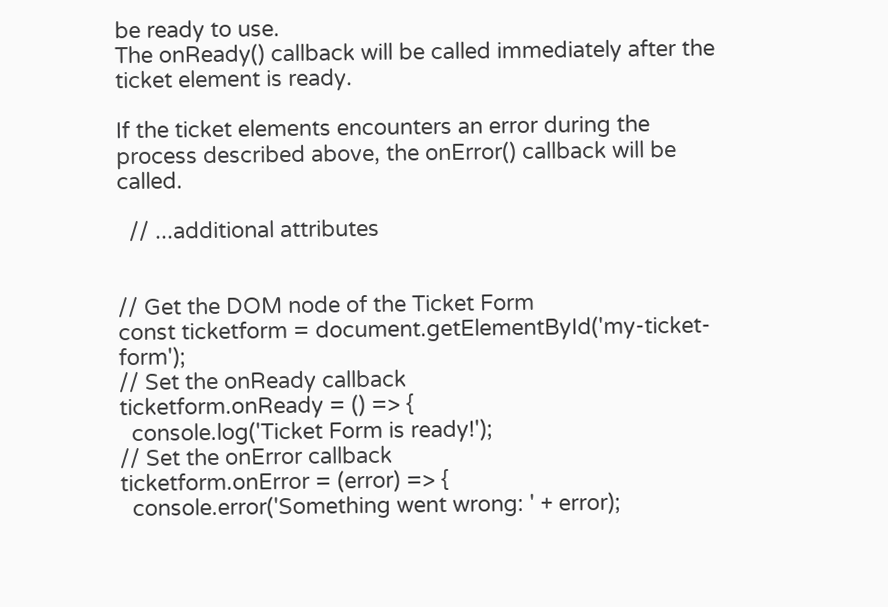be ready to use.
The onReady() callback will be called immediately after the ticket element is ready.

If the ticket elements encounters an error during the process described above, the onError() callback will be called.

  // ...additional attributes


// Get the DOM node of the Ticket Form
const ticketform = document.getElementById('my-ticket-form');
// Set the onReady callback
ticketform.onReady = () => {
  console.log('Ticket Form is ready!');
// Set the onError callback
ticketform.onError = (error) => {
  console.error('Something went wrong: ' + error);